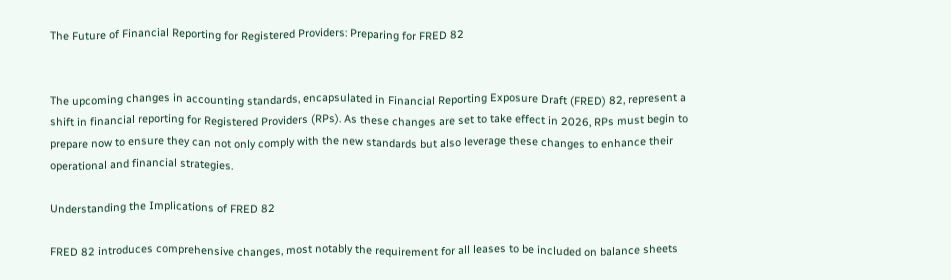The Future of Financial Reporting for Registered Providers: Preparing for FRED 82


The upcoming changes in accounting standards, encapsulated in Financial Reporting Exposure Draft (FRED) 82, represent a shift in financial reporting for Registered Providers (RPs). As these changes are set to take effect in 2026, RPs must begin to prepare now to ensure they can not only comply with the new standards but also leverage these changes to enhance their operational and financial strategies.

Understanding the Implications of FRED 82

FRED 82 introduces comprehensive changes, most notably the requirement for all leases to be included on balance sheets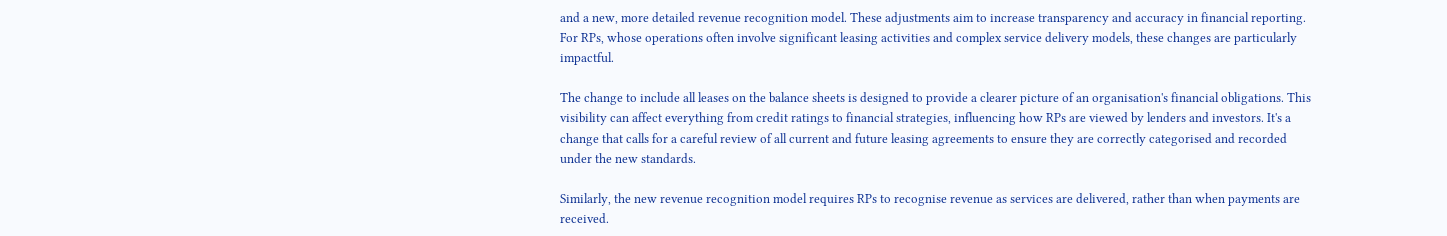and a new, more detailed revenue recognition model. These adjustments aim to increase transparency and accuracy in financial reporting. For RPs, whose operations often involve significant leasing activities and complex service delivery models, these changes are particularly impactful.

The change to include all leases on the balance sheets is designed to provide a clearer picture of an organisation's financial obligations. This visibility can affect everything from credit ratings to financial strategies, influencing how RPs are viewed by lenders and investors. It's a change that calls for a careful review of all current and future leasing agreements to ensure they are correctly categorised and recorded under the new standards.

Similarly, the new revenue recognition model requires RPs to recognise revenue as services are delivered, rather than when payments are received.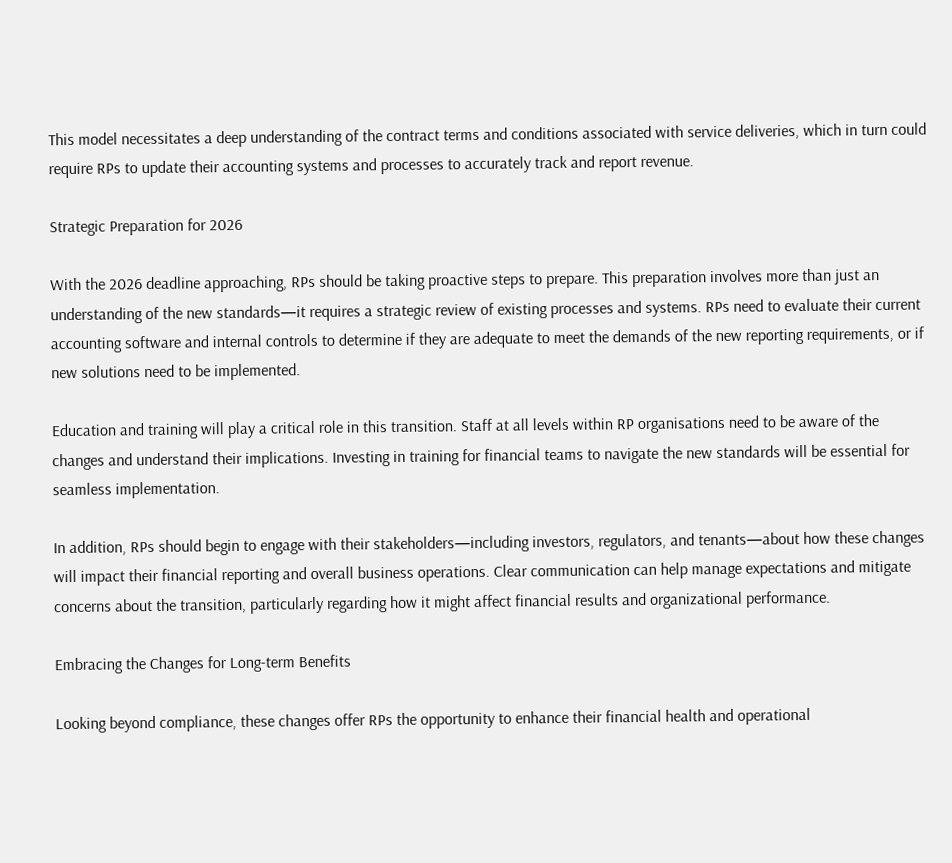This model necessitates a deep understanding of the contract terms and conditions associated with service deliveries, which in turn could require RPs to update their accounting systems and processes to accurately track and report revenue.

Strategic Preparation for 2026

With the 2026 deadline approaching, RPs should be taking proactive steps to prepare. This preparation involves more than just an understanding of the new standards—it requires a strategic review of existing processes and systems. RPs need to evaluate their current accounting software and internal controls to determine if they are adequate to meet the demands of the new reporting requirements, or if new solutions need to be implemented.

Education and training will play a critical role in this transition. Staff at all levels within RP organisations need to be aware of the changes and understand their implications. Investing in training for financial teams to navigate the new standards will be essential for seamless implementation.

In addition, RPs should begin to engage with their stakeholders—including investors, regulators, and tenants—about how these changes will impact their financial reporting and overall business operations. Clear communication can help manage expectations and mitigate concerns about the transition, particularly regarding how it might affect financial results and organizational performance.

Embracing the Changes for Long-term Benefits

Looking beyond compliance, these changes offer RPs the opportunity to enhance their financial health and operational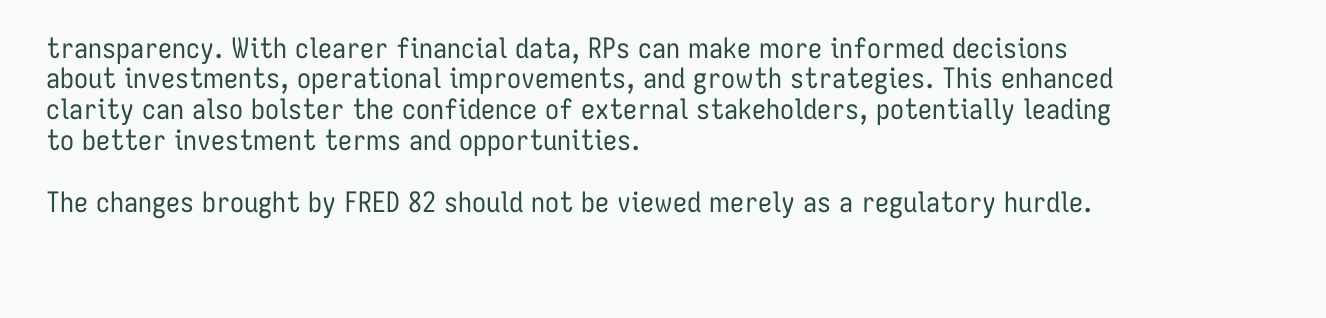transparency. With clearer financial data, RPs can make more informed decisions about investments, operational improvements, and growth strategies. This enhanced clarity can also bolster the confidence of external stakeholders, potentially leading to better investment terms and opportunities.

The changes brought by FRED 82 should not be viewed merely as a regulatory hurdle.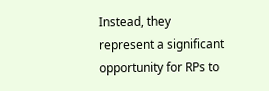Instead, they represent a significant opportunity for RPs to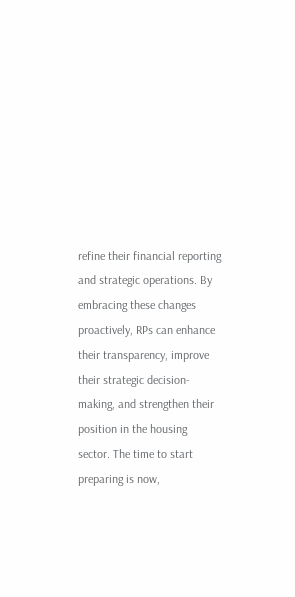refine their financial reporting and strategic operations. By embracing these changes proactively, RPs can enhance their transparency, improve their strategic decision-making, and strengthen their position in the housing sector. The time to start preparing is now,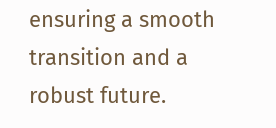ensuring a smooth transition and a robust future.